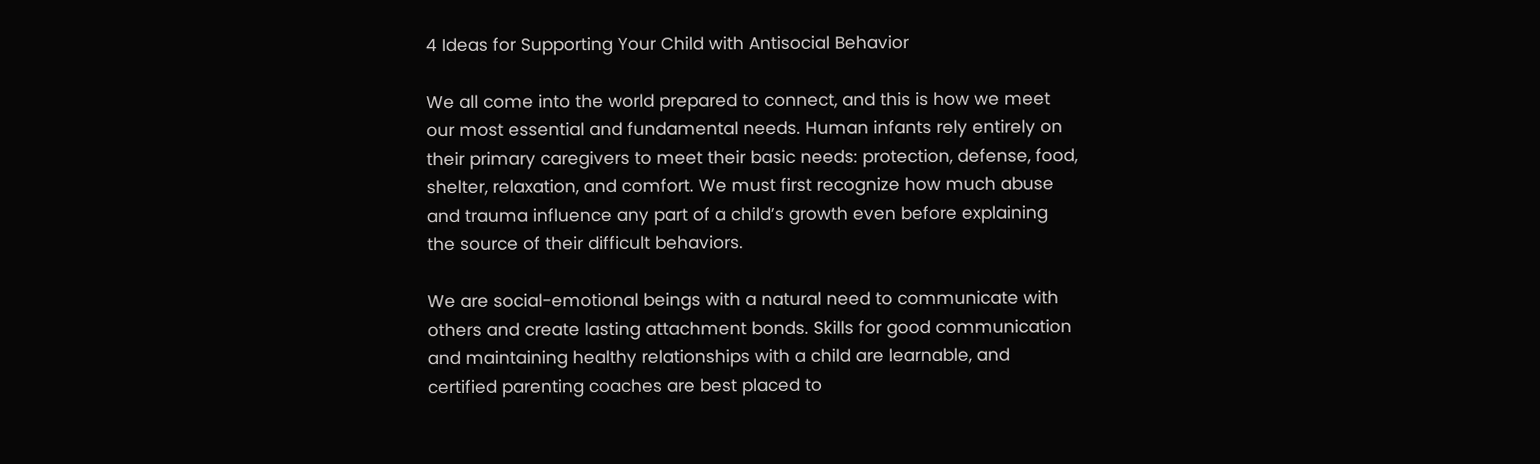4 Ideas for Supporting Your Child with Antisocial Behavior

We all come into the world prepared to connect, and this is how we meet our most essential and fundamental needs. Human infants rely entirely on their primary caregivers to meet their basic needs: protection, defense, food, shelter, relaxation, and comfort. We must first recognize how much abuse and trauma influence any part of a child’s growth even before explaining the source of their difficult behaviors.

We are social-emotional beings with a natural need to communicate with others and create lasting attachment bonds. Skills for good communication and maintaining healthy relationships with a child are learnable, and certified parenting coaches are best placed to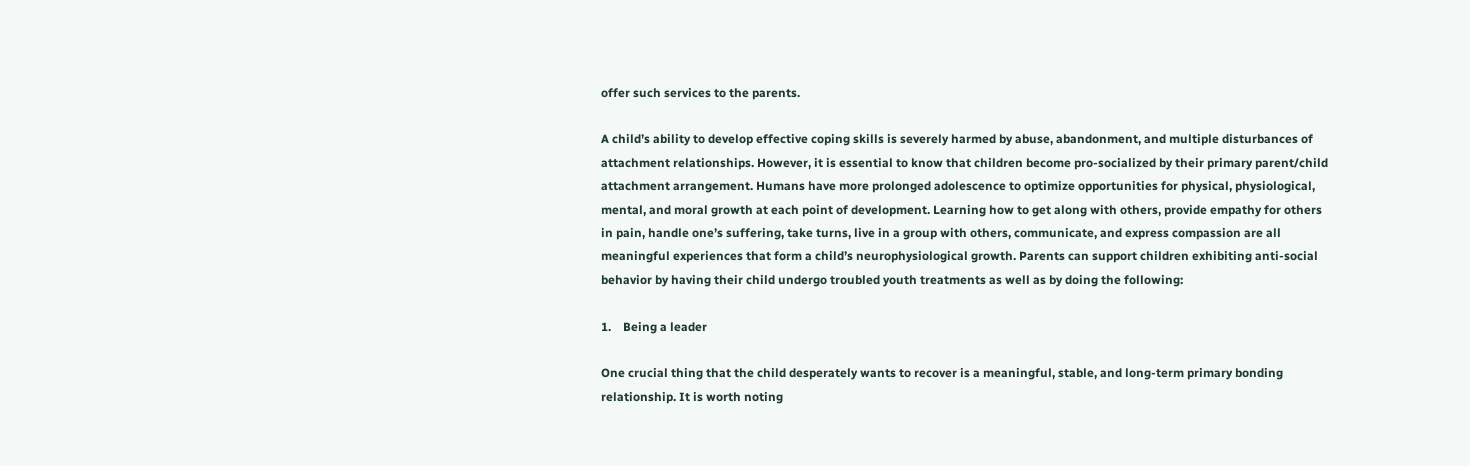offer such services to the parents.

A child’s ability to develop effective coping skills is severely harmed by abuse, abandonment, and multiple disturbances of attachment relationships. However, it is essential to know that children become pro-socialized by their primary parent/child attachment arrangement. Humans have more prolonged adolescence to optimize opportunities for physical, physiological, mental, and moral growth at each point of development. Learning how to get along with others, provide empathy for others in pain, handle one’s suffering, take turns, live in a group with others, communicate, and express compassion are all meaningful experiences that form a child’s neurophysiological growth. Parents can support children exhibiting anti-social behavior by having their child undergo troubled youth treatments as well as by doing the following:

1.    Being a leader

One crucial thing that the child desperately wants to recover is a meaningful, stable, and long-term primary bonding relationship. It is worth noting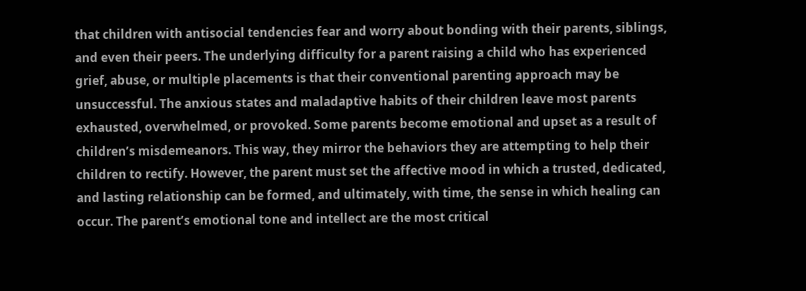that children with antisocial tendencies fear and worry about bonding with their parents, siblings, and even their peers. The underlying difficulty for a parent raising a child who has experienced grief, abuse, or multiple placements is that their conventional parenting approach may be unsuccessful. The anxious states and maladaptive habits of their children leave most parents exhausted, overwhelmed, or provoked. Some parents become emotional and upset as a result of children’s misdemeanors. This way, they mirror the behaviors they are attempting to help their children to rectify. However, the parent must set the affective mood in which a trusted, dedicated, and lasting relationship can be formed, and ultimately, with time, the sense in which healing can occur. The parent’s emotional tone and intellect are the most critical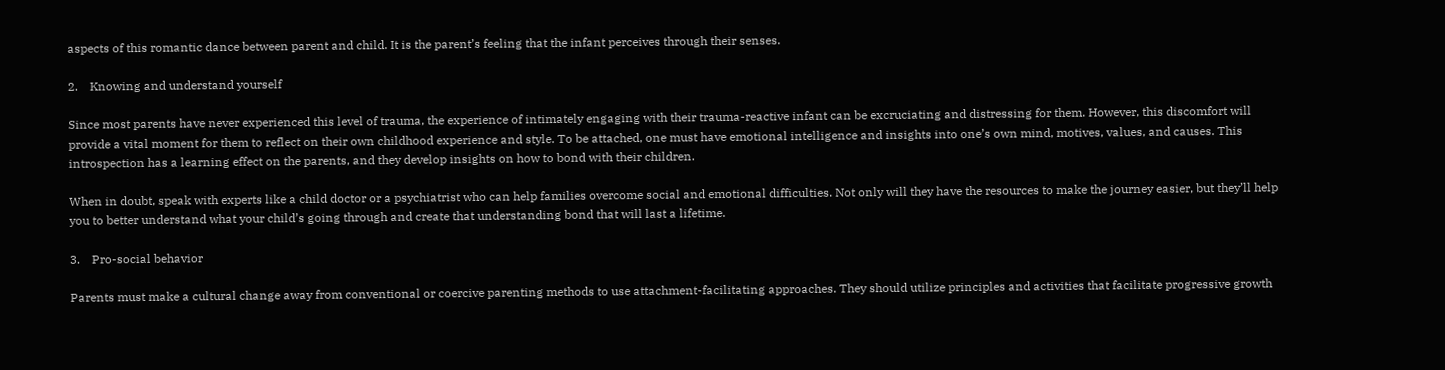aspects of this romantic dance between parent and child. It is the parent’s feeling that the infant perceives through their senses.

2.    Knowing and understand yourself

Since most parents have never experienced this level of trauma, the experience of intimately engaging with their trauma-reactive infant can be excruciating and distressing for them. However, this discomfort will provide a vital moment for them to reflect on their own childhood experience and style. To be attached, one must have emotional intelligence and insights into one’s own mind, motives, values, and causes. This introspection has a learning effect on the parents, and they develop insights on how to bond with their children.

When in doubt, speak with experts like a child doctor or a psychiatrist who can help families overcome social and emotional difficulties. Not only will they have the resources to make the journey easier, but they’ll help you to better understand what your child’s going through and create that understanding bond that will last a lifetime.

3.    Pro-social behavior

Parents must make a cultural change away from conventional or coercive parenting methods to use attachment-facilitating approaches. They should utilize principles and activities that facilitate progressive growth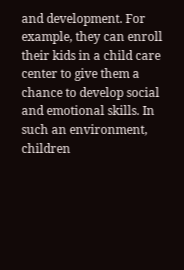and development. For example, they can enroll their kids in a child care center to give them a chance to develop social and emotional skills. In such an environment, children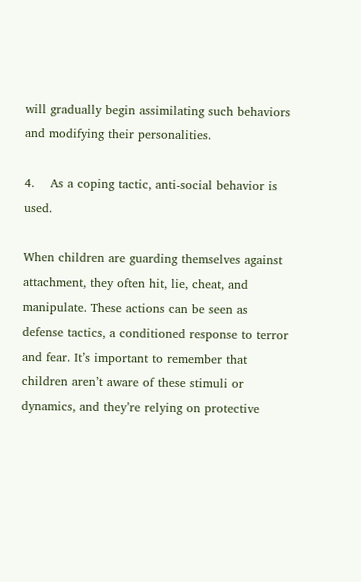will gradually begin assimilating such behaviors and modifying their personalities.

4.    As a coping tactic, anti-social behavior is used.

When children are guarding themselves against attachment, they often hit, lie, cheat, and manipulate. These actions can be seen as defense tactics, a conditioned response to terror and fear. It’s important to remember that children aren’t aware of these stimuli or dynamics, and they’re relying on protective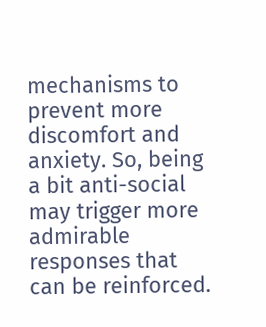mechanisms to prevent more discomfort and anxiety. So, being a bit anti-social may trigger more admirable responses that can be reinforced.